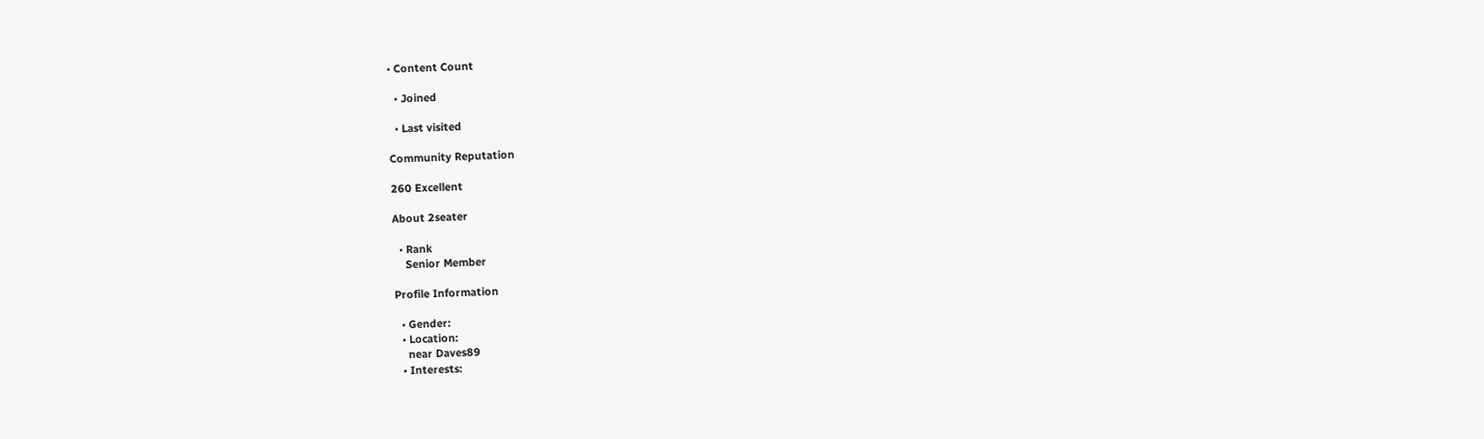• Content Count

  • Joined

  • Last visited

Community Reputation

260 Excellent

About 2seater

  • Rank
    Senior Member

Profile Information

  • Gender:
  • Location:
    near Daves89
  • Interests: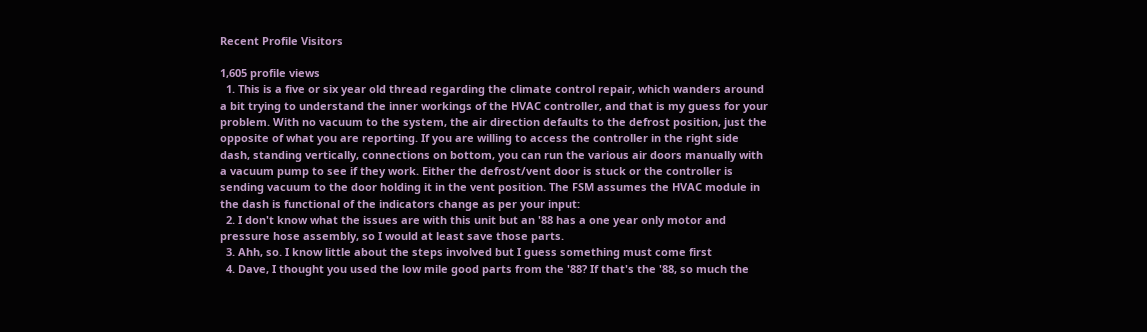Recent Profile Visitors

1,605 profile views
  1. This is a five or six year old thread regarding the climate control repair, which wanders around a bit trying to understand the inner workings of the HVAC controller, and that is my guess for your problem. With no vacuum to the system, the air direction defaults to the defrost position, just the opposite of what you are reporting. If you are willing to access the controller in the right side dash, standing vertically, connections on bottom, you can run the various air doors manually with a vacuum pump to see if they work. Either the defrost/vent door is stuck or the controller is sending vacuum to the door holding it in the vent position. The FSM assumes the HVAC module in the dash is functional of the indicators change as per your input:
  2. I don't know what the issues are with this unit but an '88 has a one year only motor and pressure hose assembly, so I would at least save those parts.
  3. Ahh, so. I know little about the steps involved but I guess something must come first
  4. Dave, I thought you used the low mile good parts from the '88? If that's the '88, so much the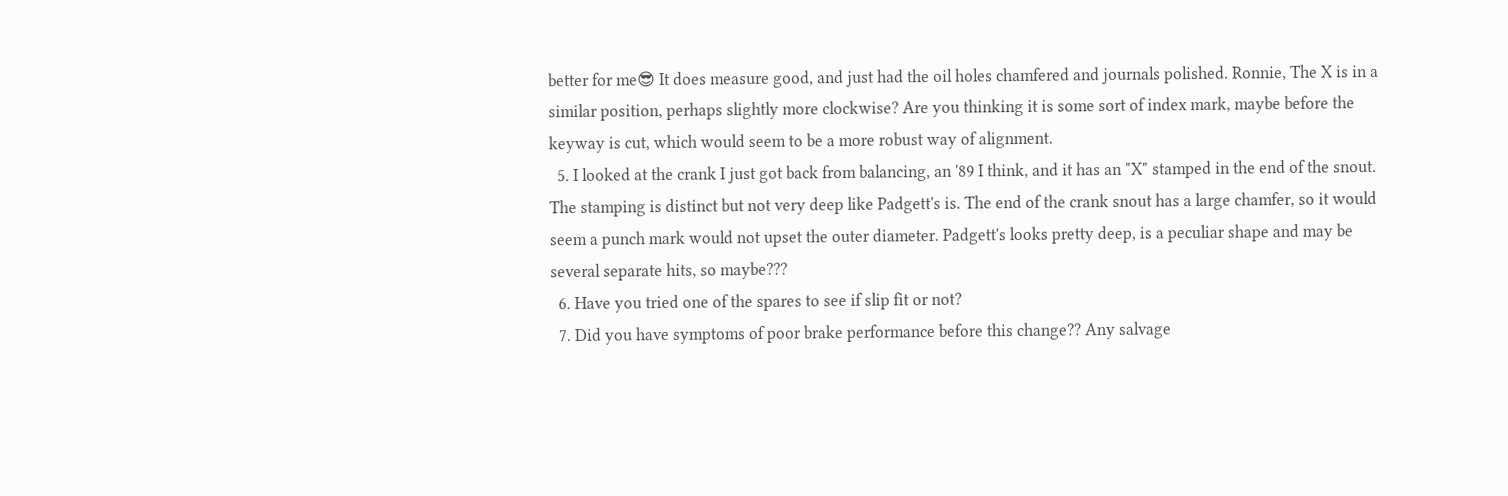better for me😎 It does measure good, and just had the oil holes chamfered and journals polished. Ronnie, The X is in a similar position, perhaps slightly more clockwise? Are you thinking it is some sort of index mark, maybe before the keyway is cut, which would seem to be a more robust way of alignment.
  5. I looked at the crank I just got back from balancing, an '89 I think, and it has an "X" stamped in the end of the snout. The stamping is distinct but not very deep like Padgett's is. The end of the crank snout has a large chamfer, so it would seem a punch mark would not upset the outer diameter. Padgett's looks pretty deep, is a peculiar shape and may be several separate hits, so maybe???
  6. Have you tried one of the spares to see if slip fit or not?
  7. Did you have symptoms of poor brake performance before this change?? Any salvage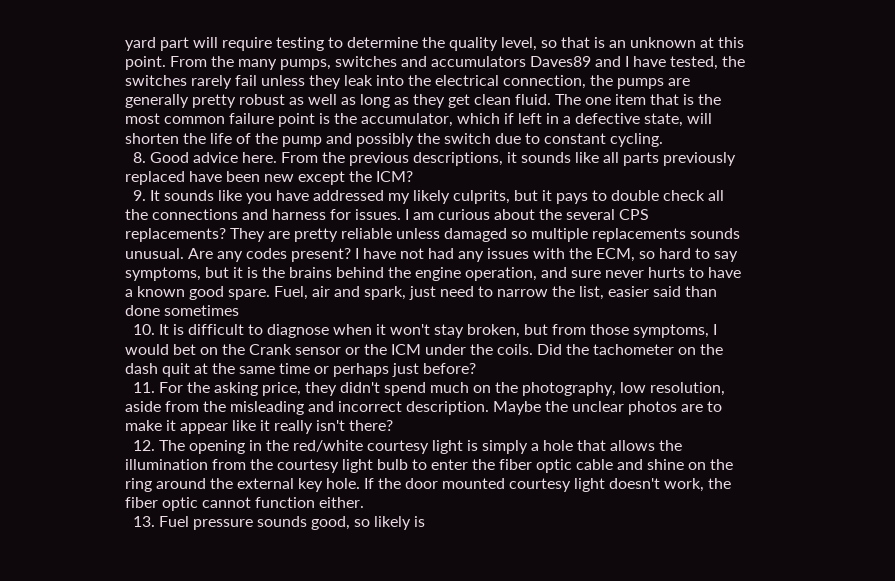yard part will require testing to determine the quality level, so that is an unknown at this point. From the many pumps, switches and accumulators Daves89 and I have tested, the switches rarely fail unless they leak into the electrical connection, the pumps are generally pretty robust as well as long as they get clean fluid. The one item that is the most common failure point is the accumulator, which if left in a defective state, will shorten the life of the pump and possibly the switch due to constant cycling.
  8. Good advice here. From the previous descriptions, it sounds like all parts previously replaced have been new except the ICM?
  9. It sounds like you have addressed my likely culprits, but it pays to double check all the connections and harness for issues. I am curious about the several CPS replacements? They are pretty reliable unless damaged so multiple replacements sounds unusual. Are any codes present? I have not had any issues with the ECM, so hard to say symptoms, but it is the brains behind the engine operation, and sure never hurts to have a known good spare. Fuel, air and spark, just need to narrow the list, easier said than done sometimes
  10. It is difficult to diagnose when it won't stay broken, but from those symptoms, I would bet on the Crank sensor or the ICM under the coils. Did the tachometer on the dash quit at the same time or perhaps just before?
  11. For the asking price, they didn't spend much on the photography, low resolution, aside from the misleading and incorrect description. Maybe the unclear photos are to make it appear like it really isn't there?
  12. The opening in the red/white courtesy light is simply a hole that allows the illumination from the courtesy light bulb to enter the fiber optic cable and shine on the ring around the external key hole. If the door mounted courtesy light doesn't work, the fiber optic cannot function either.
  13. Fuel pressure sounds good, so likely is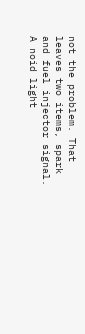not the problem. That leaves two items, spark and fuel injector signal. A noid light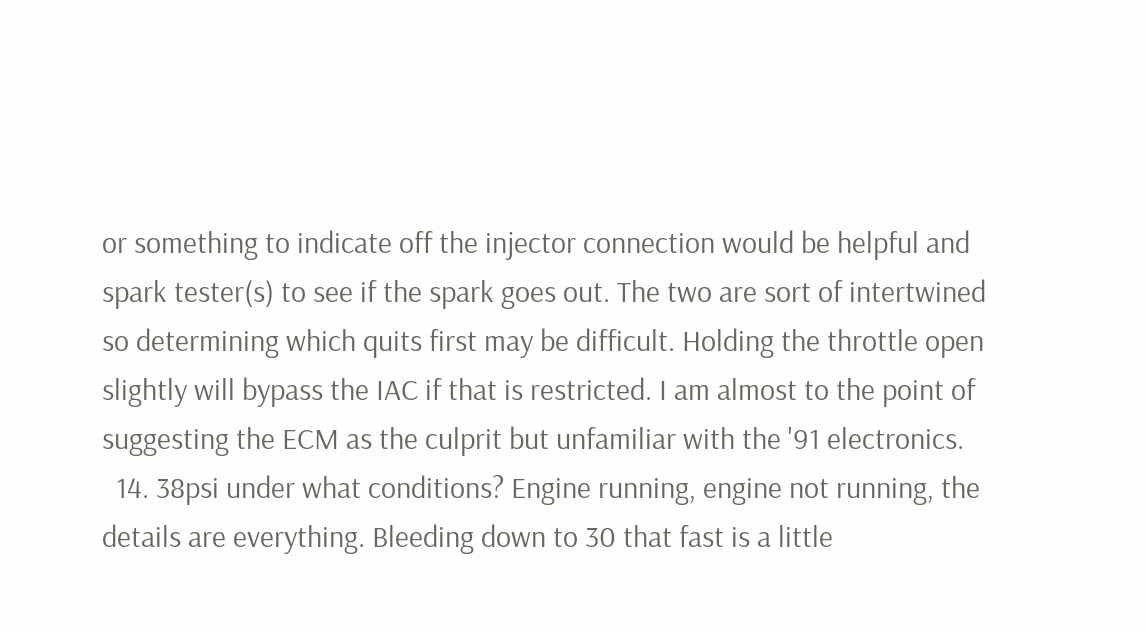or something to indicate off the injector connection would be helpful and spark tester(s) to see if the spark goes out. The two are sort of intertwined so determining which quits first may be difficult. Holding the throttle open slightly will bypass the IAC if that is restricted. I am almost to the point of suggesting the ECM as the culprit but unfamiliar with the '91 electronics.
  14. 38psi under what conditions? Engine running, engine not running, the details are everything. Bleeding down to 30 that fast is a little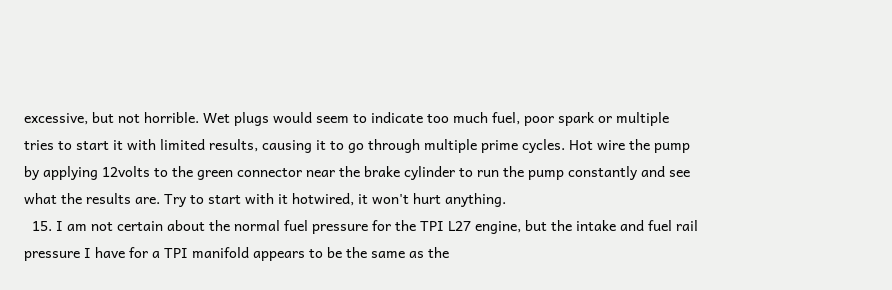excessive, but not horrible. Wet plugs would seem to indicate too much fuel, poor spark or multiple tries to start it with limited results, causing it to go through multiple prime cycles. Hot wire the pump by applying 12volts to the green connector near the brake cylinder to run the pump constantly and see what the results are. Try to start with it hotwired, it won't hurt anything.
  15. I am not certain about the normal fuel pressure for the TPI L27 engine, but the intake and fuel rail pressure I have for a TPI manifold appears to be the same as the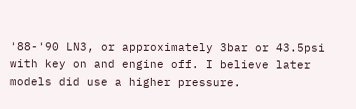'88-'90 LN3, or approximately 3bar or 43.5psi with key on and engine off. I believe later models did use a higher pressure.